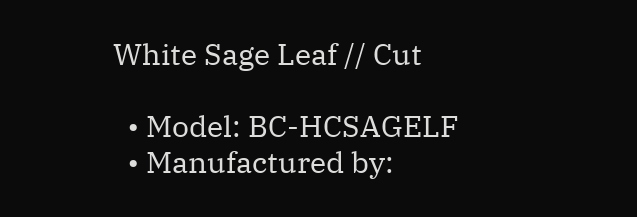White Sage Leaf // Cut

  • Model: BC-HCSAGELF
  • Manufactured by: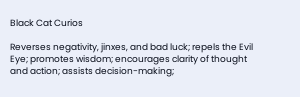Black Cat Curios

Reverses negativity, jinxes, and bad luck; repels the Evil Eye; promotes wisdom; encourages clarity of thought and action; assists decision-making;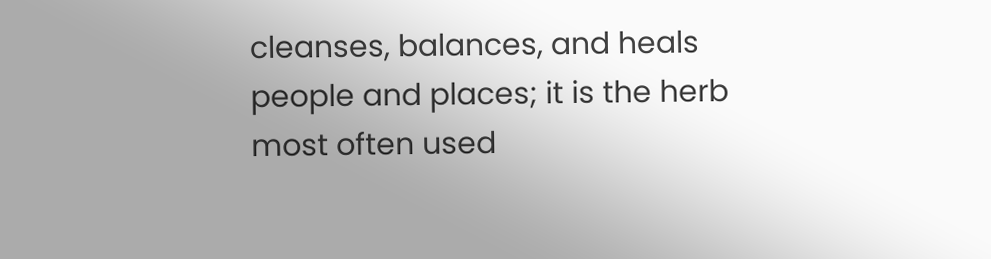cleanses, balances, and heals people and places; it is the herb most often used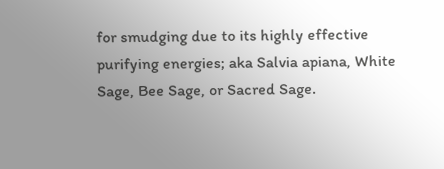for smudging due to its highly effective purifying energies; aka Salvia apiana, White Sage, Bee Sage, or Sacred Sage.